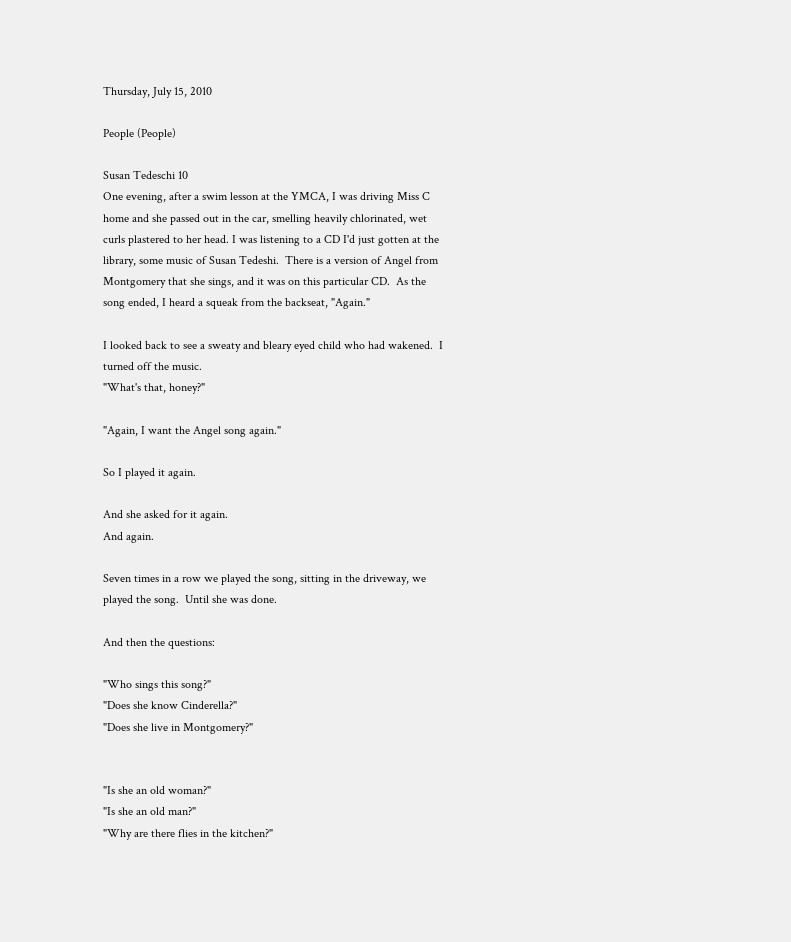Thursday, July 15, 2010

People (People)

Susan Tedeschi 10
One evening, after a swim lesson at the YMCA, I was driving Miss C home and she passed out in the car, smelling heavily chlorinated, wet curls plastered to her head. I was listening to a CD I'd just gotten at the library, some music of Susan Tedeshi.  There is a version of Angel from Montgomery that she sings, and it was on this particular CD.  As the song ended, I heard a squeak from the backseat, "Again."

I looked back to see a sweaty and bleary eyed child who had wakened.  I turned off the music.
"What's that, honey?"

"Again, I want the Angel song again."

So I played it again.

And she asked for it again.
And again.

Seven times in a row we played the song, sitting in the driveway, we played the song.  Until she was done.

And then the questions:

"Who sings this song?"
"Does she know Cinderella?"
"Does she live in Montgomery?"


"Is she an old woman?"
"Is she an old man?"
"Why are there flies in the kitchen?"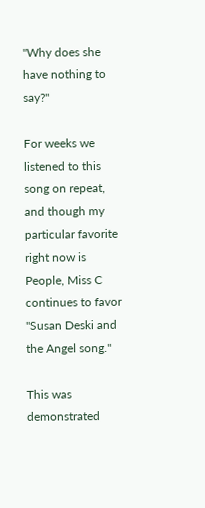"Why does she have nothing to say?"

For weeks we listened to this song on repeat, and though my particular favorite right now is People, Miss C continues to favor "Susan Deski and the Angel song."

This was demonstrated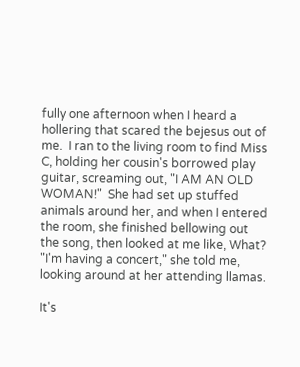fully one afternoon when I heard a hollering that scared the bejesus out of me.  I ran to the living room to find Miss C, holding her cousin's borrowed play guitar, screaming out, "I AM AN OLD WOMAN!"  She had set up stuffed animals around her, and when I entered the room, she finished bellowing out the song, then looked at me like, What?
"I'm having a concert," she told me, looking around at her attending llamas.

It's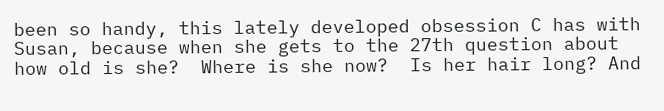been so handy, this lately developed obsession C has with Susan, because when she gets to the 27th question about how old is she?  Where is she now?  Is her hair long? And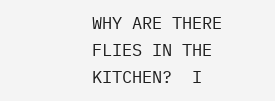WHY ARE THERE FLIES IN THE KITCHEN?  I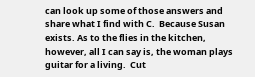can look up some of those answers and share what I find with C.  Because Susan exists. As to the flies in the kitchen, however, all I can say is, the woman plays guitar for a living.  Cut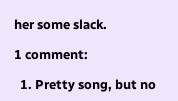her some slack.

1 comment:

  1. Pretty song, but no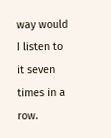way would I listen to it seven times in a row.